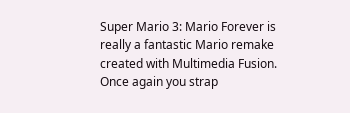Super Mario 3: Mario Forever is really a fantastic Mario remake created with Multimedia Fusion.
Once again you strap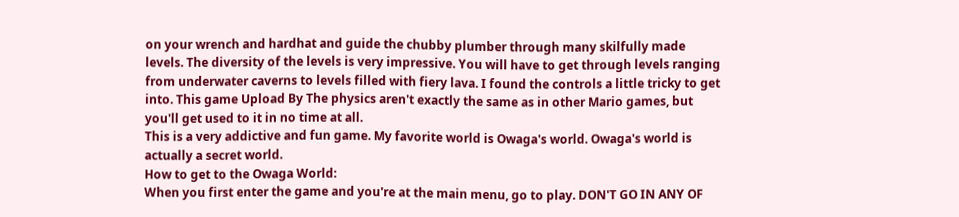on your wrench and hardhat and guide the chubby plumber through many skilfully made levels. The diversity of the levels is very impressive. You will have to get through levels ranging from underwater caverns to levels filled with fiery lava. I found the controls a little tricky to get into. This game Upload By The physics aren't exactly the same as in other Mario games, but you'll get used to it in no time at all.
This is a very addictive and fun game. My favorite world is Owaga's world. Owaga's world is actually a secret world.
How to get to the Owaga World:
When you first enter the game and you're at the main menu, go to play. DON'T GO IN ANY OF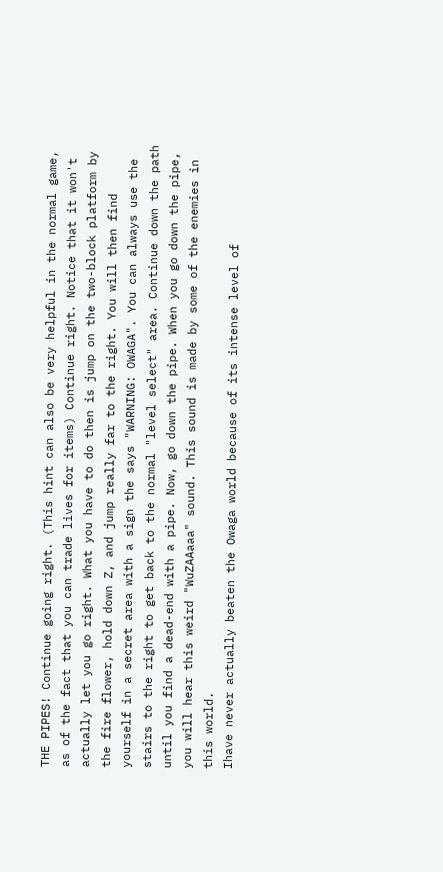THE PIPES! Continue going right. (This hint can also be very helpful in the normal game, as of the fact that you can trade lives for items) Continue right. Notice that it won't actually let you go right. What you have to do then is jump on the two-block platform by the fire flower, hold down Z, and jump really far to the right. You will then find yourself in a secret area with a sign the says "WARNING: OWAGA". You can always use the stairs to the right to get back to the normal "level select" area. Continue down the path until you find a dead-end with a pipe. Now, go down the pipe. When you go down the pipe, you will hear this weird "WuZAAaaa" sound. This sound is made by some of the enemies in this world.
Ihave never actually beaten the Owaga world because of its intense level of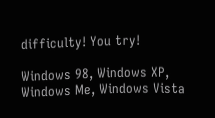difficulty! You try!

Windows 98, Windows XP, Windows Me, Windows Vista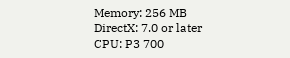Memory: 256 MB
DirectX: 7.0 or later
CPU: P3 700